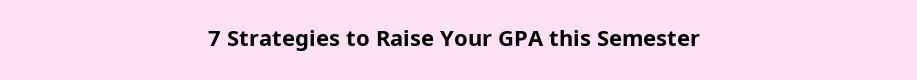7 Strategies to Raise Your GPA this Semester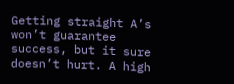Getting straight A’s won’t guarantee success, but it sure doesn’t hurt. A high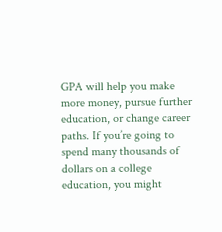GPA will help you make more money, pursue further education, or change career paths. If you’re going to spend many thousands of dollars on a college education, you might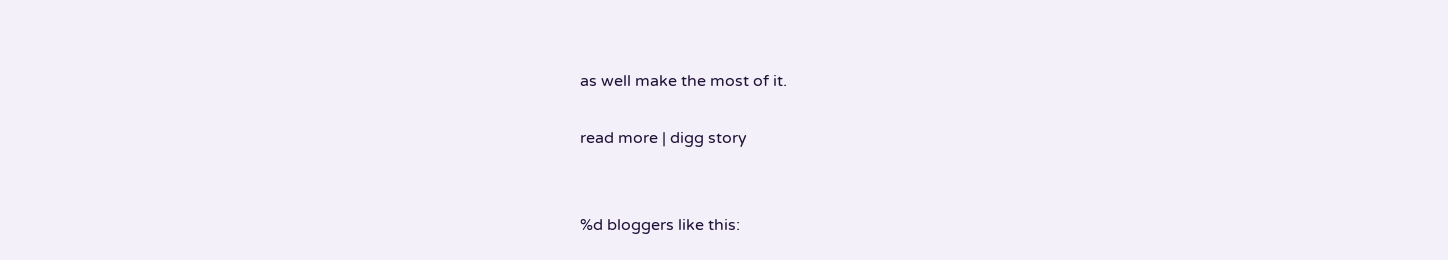as well make the most of it.

read more | digg story


%d bloggers like this: